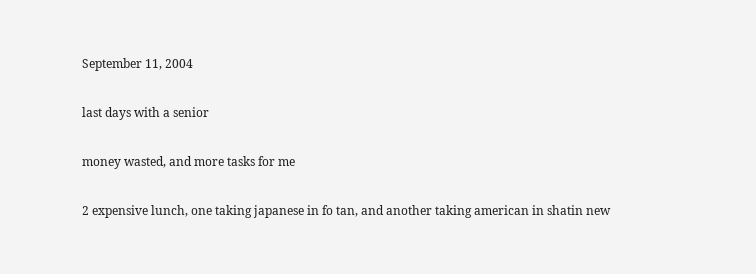September 11, 2004

last days with a senior

money wasted, and more tasks for me

2 expensive lunch, one taking japanese in fo tan, and another taking american in shatin new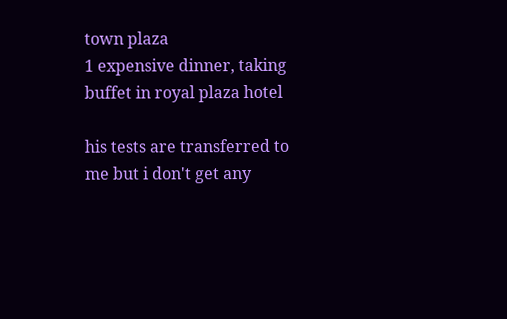town plaza
1 expensive dinner, taking buffet in royal plaza hotel

his tests are transferred to me but i don't get any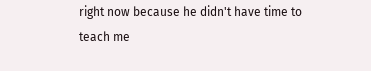right now because he didn't have time to teach me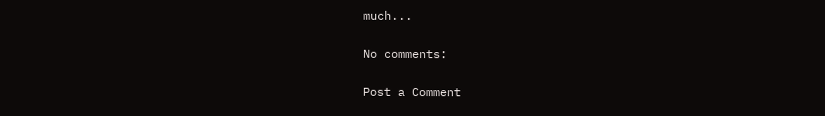much...

No comments:

Post a Comment